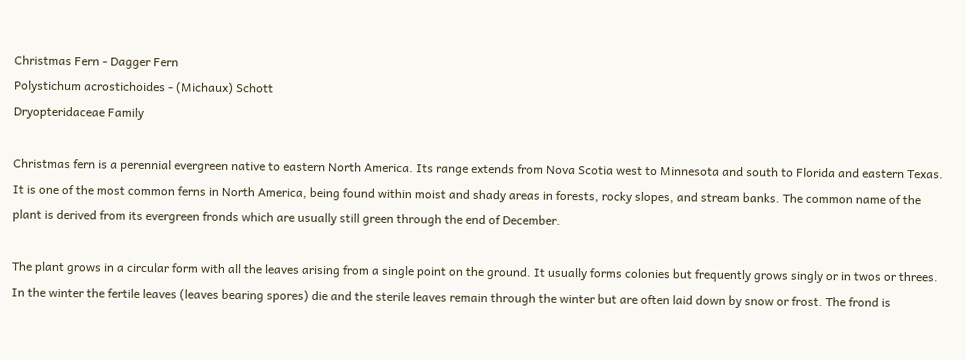Christmas Fern - Dagger Fern
Polystichum acrostichoides - (Michaux) Schott
Dryopteridaceae Family

Christmas fern is a perennial evergreen native to eastern North America. Its range extends from Nova Scotia west to Minnesota and south to Florida and eastern Texas. It is one of the most common ferns in North America, being found within moist and shady areas in forests, rocky slopes, and stream banks. The common name of the plant is derived from its evergreen fronds which are usually still green through the end of December.

The plant grows in a circular form with all the leaves arising from a single point on the ground. It usually forms colonies but frequently grows singly or in twos or threes. In the winter the fertile leaves (leaves bearing spores) die and the sterile leaves remain through the winter but are often laid down by snow or frost. The frond is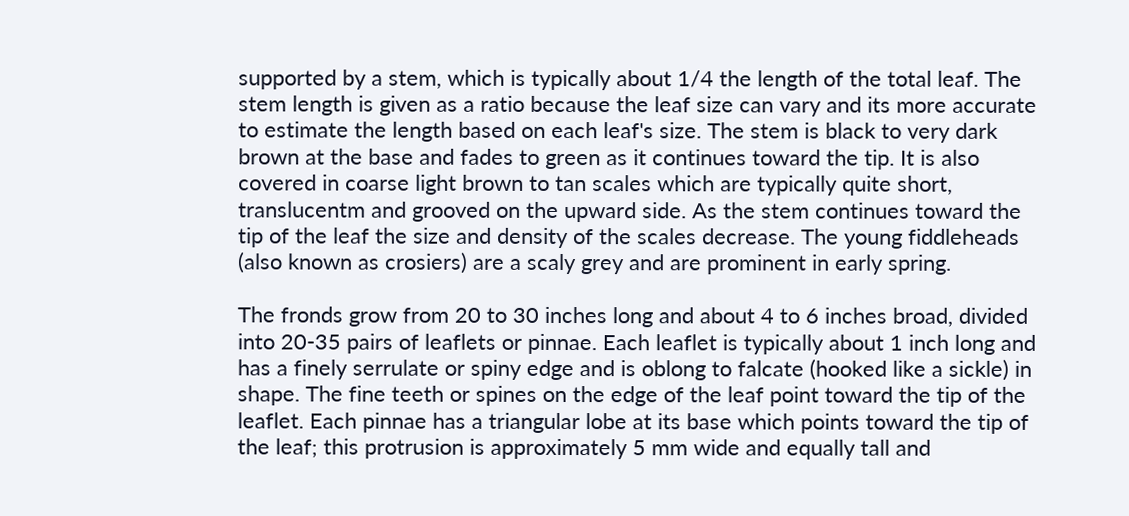supported by a stem, which is typically about 1/4 the length of the total leaf. The stem length is given as a ratio because the leaf size can vary and its more accurate to estimate the length based on each leaf's size. The stem is black to very dark brown at the base and fades to green as it continues toward the tip. It is also covered in coarse light brown to tan scales which are typically quite short, translucentm and grooved on the upward side. As the stem continues toward the tip of the leaf the size and density of the scales decrease. The young fiddleheads (also known as crosiers) are a scaly grey and are prominent in early spring.

The fronds grow from 20 to 30 inches long and about 4 to 6 inches broad, divided into 20-35 pairs of leaflets or pinnae. Each leaflet is typically about 1 inch long and has a finely serrulate or spiny edge and is oblong to falcate (hooked like a sickle) in shape. The fine teeth or spines on the edge of the leaf point toward the tip of the leaflet. Each pinnae has a triangular lobe at its base which points toward the tip of the leaf; this protrusion is approximately 5 mm wide and equally tall and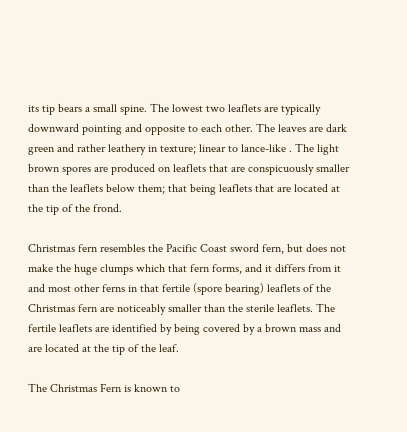its tip bears a small spine. The lowest two leaflets are typically downward pointing and opposite to each other. The leaves are dark green and rather leathery in texture; linear to lance-like . The light brown spores are produced on leaflets that are conspicuously smaller than the leaflets below them; that being leaflets that are located at the tip of the frond.

Christmas fern resembles the Pacific Coast sword fern, but does not make the huge clumps which that fern forms, and it differs from it and most other ferns in that fertile (spore bearing) leaflets of the Christmas fern are noticeably smaller than the sterile leaflets. The fertile leaflets are identified by being covered by a brown mass and are located at the tip of the leaf.

The Christmas Fern is known to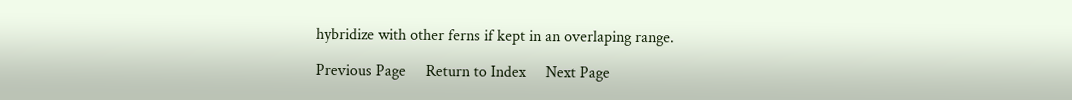hybridize with other ferns if kept in an overlaping range.

Previous Page     Return to Index     Next Page